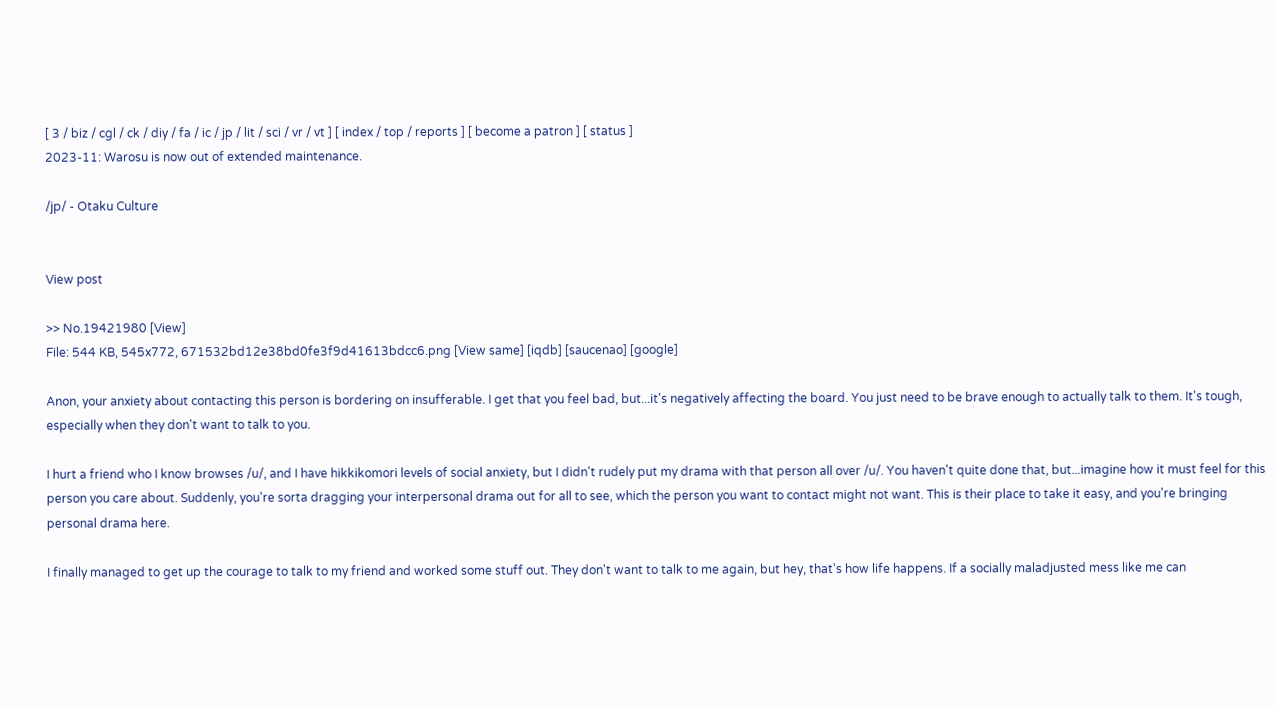[ 3 / biz / cgl / ck / diy / fa / ic / jp / lit / sci / vr / vt ] [ index / top / reports ] [ become a patron ] [ status ]
2023-11: Warosu is now out of extended maintenance.

/jp/ - Otaku Culture


View post

>> No.19421980 [View]
File: 544 KB, 545x772, 671532bd12e38bd0fe3f9d41613bdcc6.png [View same] [iqdb] [saucenao] [google]

Anon, your anxiety about contacting this person is bordering on insufferable. I get that you feel bad, but...it's negatively affecting the board. You just need to be brave enough to actually talk to them. It's tough, especially when they don't want to talk to you.

I hurt a friend who I know browses /u/, and I have hikkikomori levels of social anxiety, but I didn't rudely put my drama with that person all over /u/. You haven't quite done that, but...imagine how it must feel for this person you care about. Suddenly, you're sorta dragging your interpersonal drama out for all to see, which the person you want to contact might not want. This is their place to take it easy, and you're bringing personal drama here.

I finally managed to get up the courage to talk to my friend and worked some stuff out. They don't want to talk to me again, but hey, that's how life happens. If a socially maladjusted mess like me can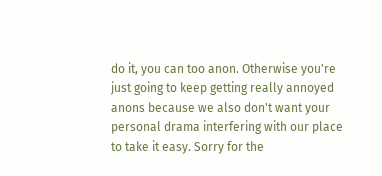do it, you can too anon. Otherwise you're just going to keep getting really annoyed anons because we also don't want your personal drama interfering with our place to take it easy. Sorry for the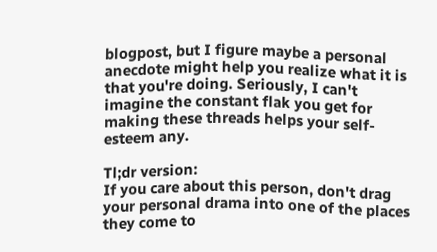blogpost, but I figure maybe a personal anecdote might help you realize what it is that you're doing. Seriously, I can't imagine the constant flak you get for making these threads helps your self-esteem any.

Tl;dr version:
If you care about this person, don't drag your personal drama into one of the places they come to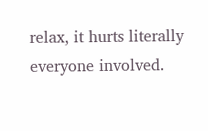relax, it hurts literally everyone involved.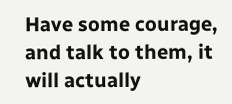Have some courage, and talk to them, it will actually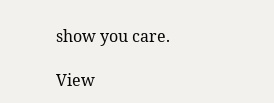show you care.

View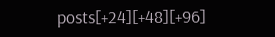posts[+24][+48][+96]